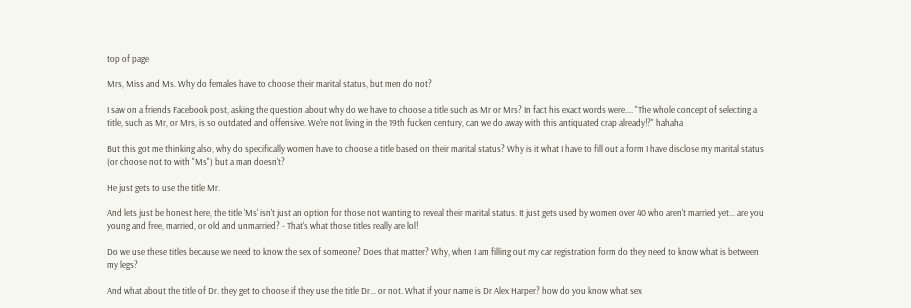top of page

Mrs, Miss and Ms. Why do females have to choose their marital status, but men do not?

I saw on a friends Facebook post, asking the question about why do we have to choose a title such as Mr or Mrs? In fact his exact words were.... "The whole concept of selecting a title, such as Mr, or Mrs, is so outdated and offensive. We're not living in the 19th fucken century, can we do away with this antiquated crap already!?" hahaha

But this got me thinking also, why do specifically women have to choose a title based on their marital status? Why is it what I have to fill out a form I have disclose my marital status (or choose not to with "Ms") but a man doesn't?

He just gets to use the title Mr.

And lets just be honest here, the title 'Ms' isn't just an option for those not wanting to reveal their marital status. It just gets used by women over 40 who aren't married yet... are you young and free, married, or old and unmarried? - That's what those titles really are lol!

Do we use these titles because we need to know the sex of someone? Does that matter? Why, when I am filling out my car registration form do they need to know what is between my legs?

And what about the title of Dr. they get to choose if they use the title Dr... or not. What if your name is Dr Alex Harper? how do you know what sex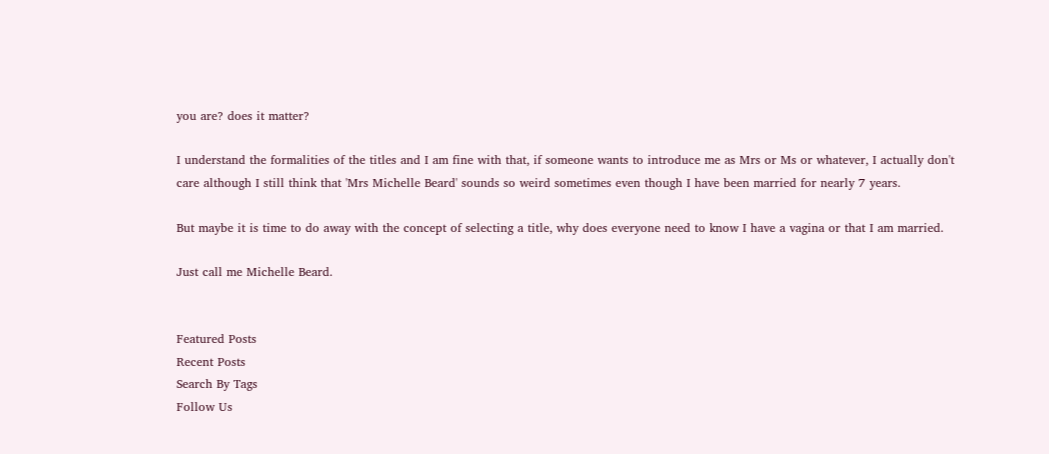you are? does it matter?

I understand the formalities of the titles and I am fine with that, if someone wants to introduce me as Mrs or Ms or whatever, I actually don't care although I still think that 'Mrs Michelle Beard' sounds so weird sometimes even though I have been married for nearly 7 years.

But maybe it is time to do away with the concept of selecting a title, why does everyone need to know I have a vagina or that I am married.

Just call me Michelle Beard.


Featured Posts
Recent Posts
Search By Tags
Follow Us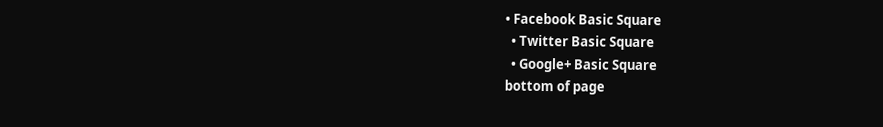• Facebook Basic Square
  • Twitter Basic Square
  • Google+ Basic Square
bottom of page